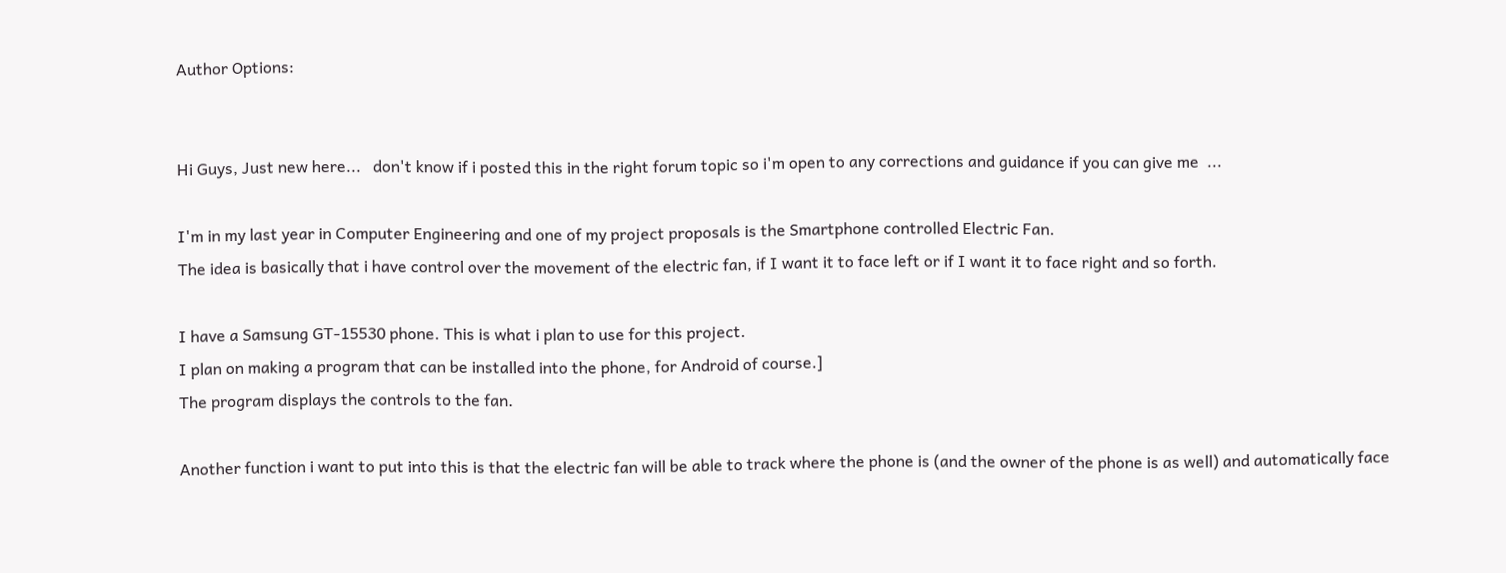Author Options:


Hi Guys, Just new here...   don't know if i posted this in the right forum topic so i'm open to any corrections and guidance if you can give me  ...

I'm in my last year in Computer Engineering and one of my project proposals is the Smartphone controlled Electric Fan.
The idea is basically that i have control over the movement of the electric fan, if I want it to face left or if I want it to face right and so forth.

I have a Samsung GT-15530 phone. This is what i plan to use for this project.
I plan on making a program that can be installed into the phone, for Android of course.]
The program displays the controls to the fan.

Another function i want to put into this is that the electric fan will be able to track where the phone is (and the owner of the phone is as well) and automatically face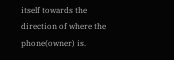itself towards the direction of where the phone(owner) is.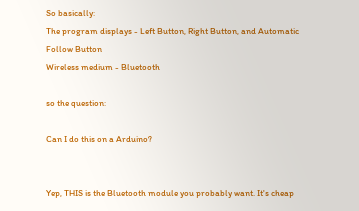So basically:
The program displays - Left Button, Right Button, and Automatic Follow Button
Wireless medium - Bluetooth

so the question:

Can I do this on a Arduino?


Yep, THIS is the Bluetooth module you probably want. It's cheap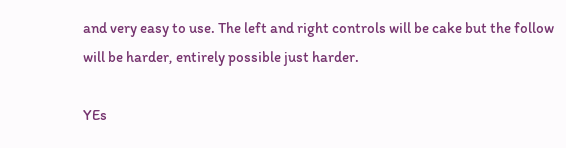and very easy to use. The left and right controls will be cake but the follow will be harder, entirely possible just harder.

YEs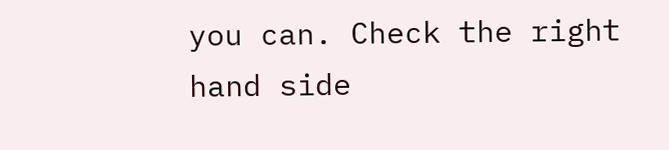you can. Check the right hand side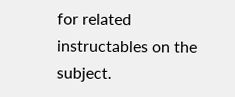for related instructables on the subject.